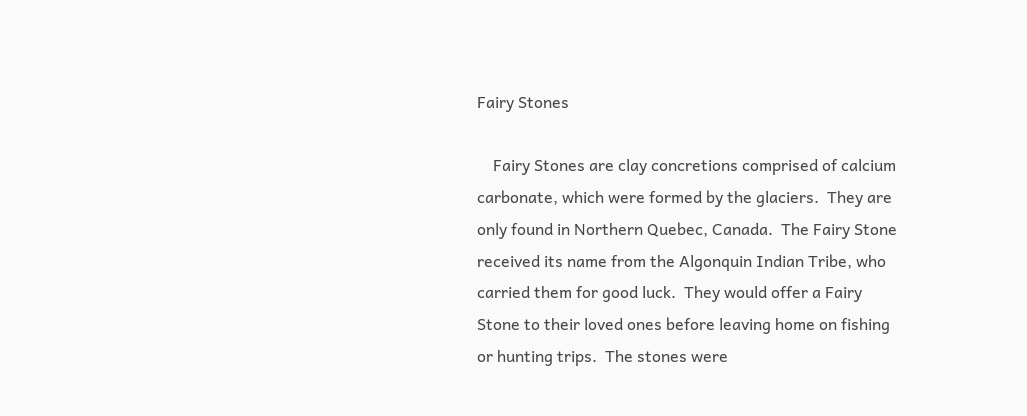Fairy Stones

    Fairy Stones are clay concretions comprised of calcium carbonate, which were formed by the glaciers.  They are only found in Northern Quebec, Canada.  The Fairy Stone received its name from the Algonquin Indian Tribe, who carried them for good luck.  They would offer a Fairy Stone to their loved ones before leaving home on fishing or hunting trips.  The stones were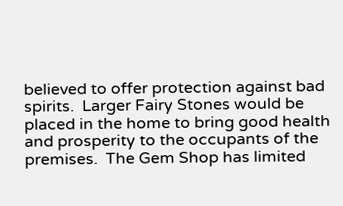believed to offer protection against bad spirits.  Larger Fairy Stones would be placed in the home to bring good health and prosperity to the occupants of the premises.  The Gem Shop has limited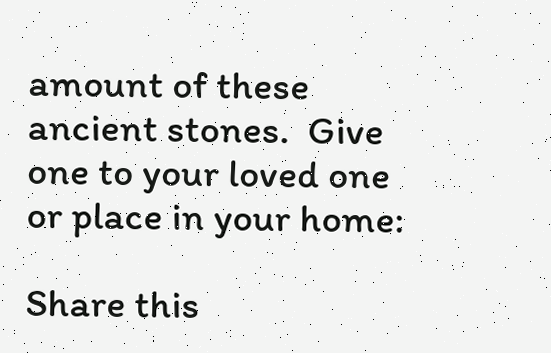amount of these ancient stones.  Give one to your loved one or place in your home:

Share this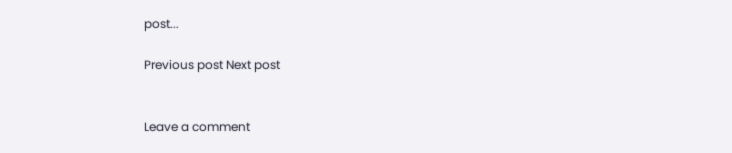post...

Previous post Next post


Leave a comment